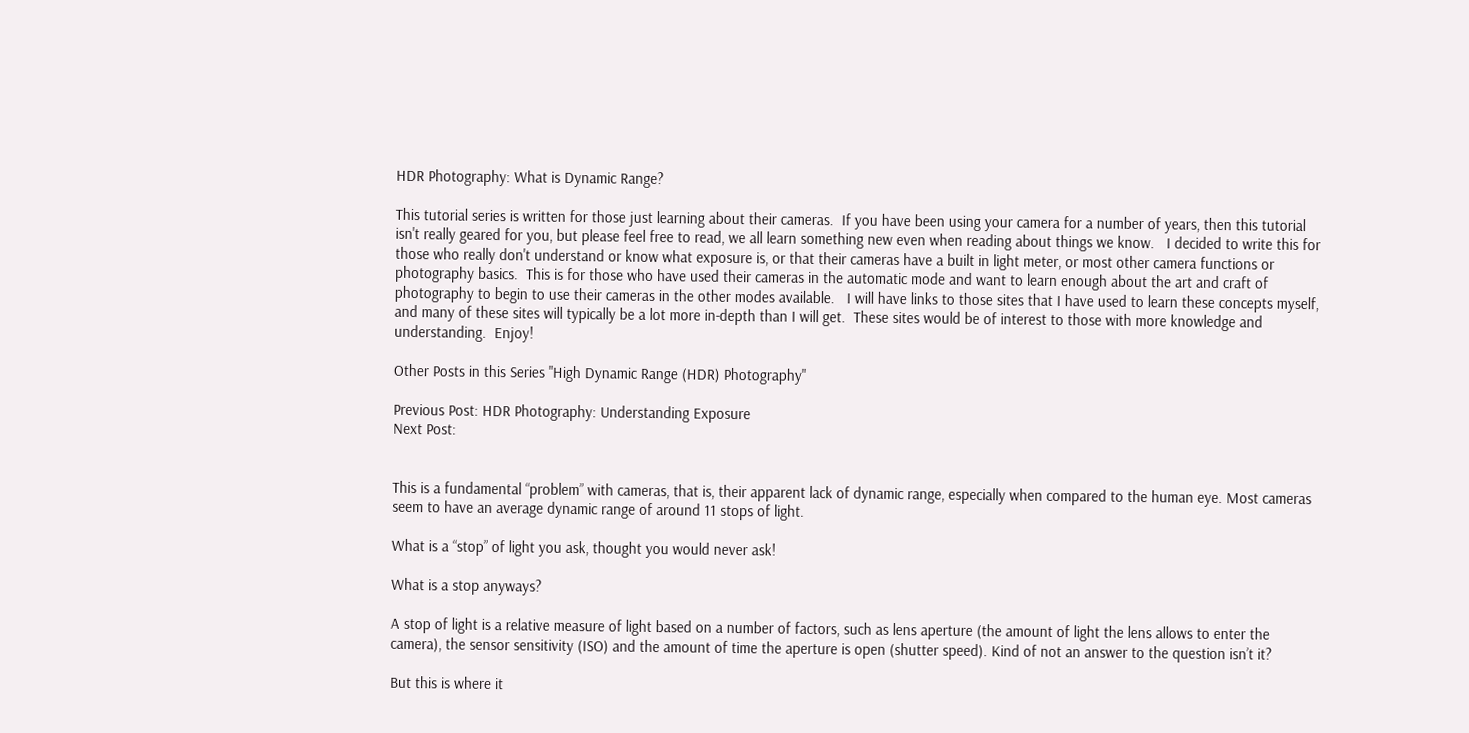HDR Photography: What is Dynamic Range?

This tutorial series is written for those just learning about their cameras.  If you have been using your camera for a number of years, then this tutorial isn't really geared for you, but please feel free to read, we all learn something new even when reading about things we know.   I decided to write this for those who really don't understand or know what exposure is, or that their cameras have a built in light meter, or most other camera functions or photography basics.  This is for those who have used their cameras in the automatic mode and want to learn enough about the art and craft of photography to begin to use their cameras in the other modes available.   I will have links to those sites that I have used to learn these concepts myself, and many of these sites will typically be a lot more in-depth than I will get.  These sites would be of interest to those with more knowledge and understanding.  Enjoy!

Other Posts in this Series "High Dynamic Range (HDR) Photography"

Previous Post: HDR Photography: Understanding Exposure
Next Post:


This is a fundamental “problem” with cameras, that is, their apparent lack of dynamic range, especially when compared to the human eye. Most cameras seem to have an average dynamic range of around 11 stops of light.

What is a “stop” of light you ask, thought you would never ask!

What is a stop anyways?

A stop of light is a relative measure of light based on a number of factors, such as lens aperture (the amount of light the lens allows to enter the camera), the sensor sensitivity (ISO) and the amount of time the aperture is open (shutter speed). Kind of not an answer to the question isn’t it?

But this is where it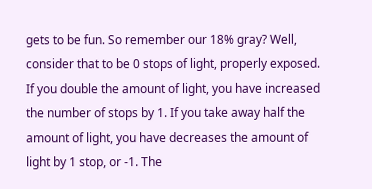gets to be fun. So remember our 18% gray? Well, consider that to be 0 stops of light, properly exposed. If you double the amount of light, you have increased the number of stops by 1. If you take away half the amount of light, you have decreases the amount of light by 1 stop, or -1. The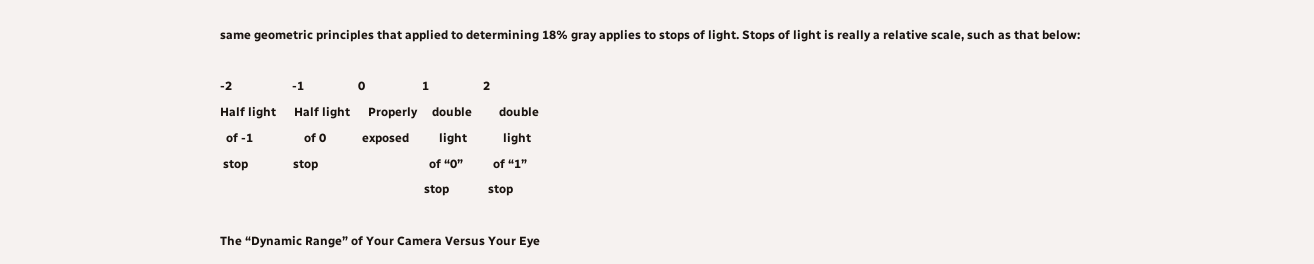same geometric principles that applied to determining 18% gray applies to stops of light. Stops of light is really a relative scale, such as that below:

-2                    -1                  0                   1                  2
Half light      Half light      Properly     double         double
  of -1                 of 0            exposed          light            light
 stop               stop                                     of “0”          of “1”
                                                                    stop             stop

The “Dynamic Range” of Your Camera Versus Your Eye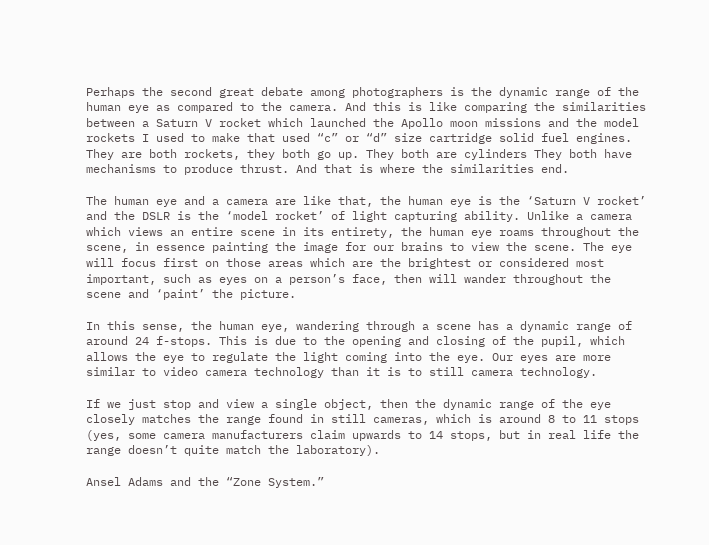Perhaps the second great debate among photographers is the dynamic range of the human eye as compared to the camera. And this is like comparing the similarities between a Saturn V rocket which launched the Apollo moon missions and the model rockets I used to make that used “c” or “d” size cartridge solid fuel engines. They are both rockets, they both go up. They both are cylinders They both have mechanisms to produce thrust. And that is where the similarities end.

The human eye and a camera are like that, the human eye is the ‘Saturn V rocket’ and the DSLR is the ‘model rocket’ of light capturing ability. Unlike a camera which views an entire scene in its entirety, the human eye roams throughout the scene, in essence painting the image for our brains to view the scene. The eye will focus first on those areas which are the brightest or considered most important, such as eyes on a person’s face, then will wander throughout the scene and ‘paint’ the picture.

In this sense, the human eye, wandering through a scene has a dynamic range of around 24 f-stops. This is due to the opening and closing of the pupil, which allows the eye to regulate the light coming into the eye. Our eyes are more similar to video camera technology than it is to still camera technology.

If we just stop and view a single object, then the dynamic range of the eye closely matches the range found in still cameras, which is around 8 to 11 stops (yes, some camera manufacturers claim upwards to 14 stops, but in real life the range doesn’t quite match the laboratory).

Ansel Adams and the “Zone System.”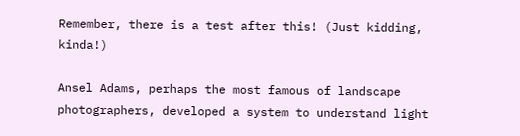Remember, there is a test after this! (Just kidding, kinda!)

Ansel Adams, perhaps the most famous of landscape photographers, developed a system to understand light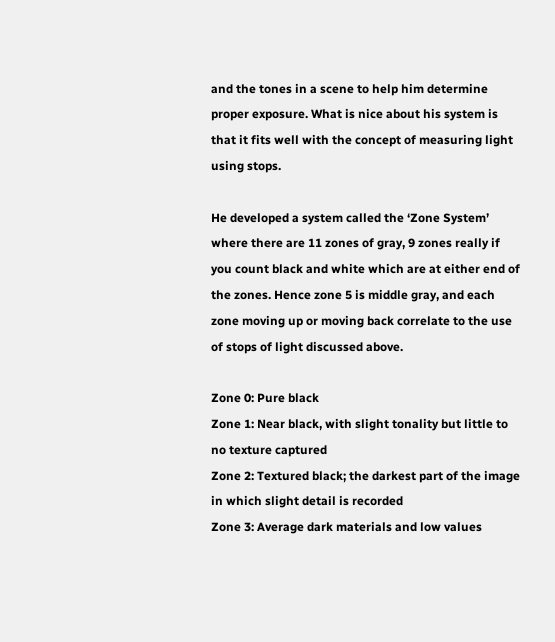and the tones in a scene to help him determine proper exposure. What is nice about his system is that it fits well with the concept of measuring light using stops.

He developed a system called the ‘Zone System’ where there are 11 zones of gray, 9 zones really if you count black and white which are at either end of the zones. Hence zone 5 is middle gray, and each zone moving up or moving back correlate to the use of stops of light discussed above.

Zone 0: Pure black
Zone 1: Near black, with slight tonality but little to no texture captured
Zone 2: Textured black; the darkest part of the image in which slight detail is recorded
Zone 3: Average dark materials and low values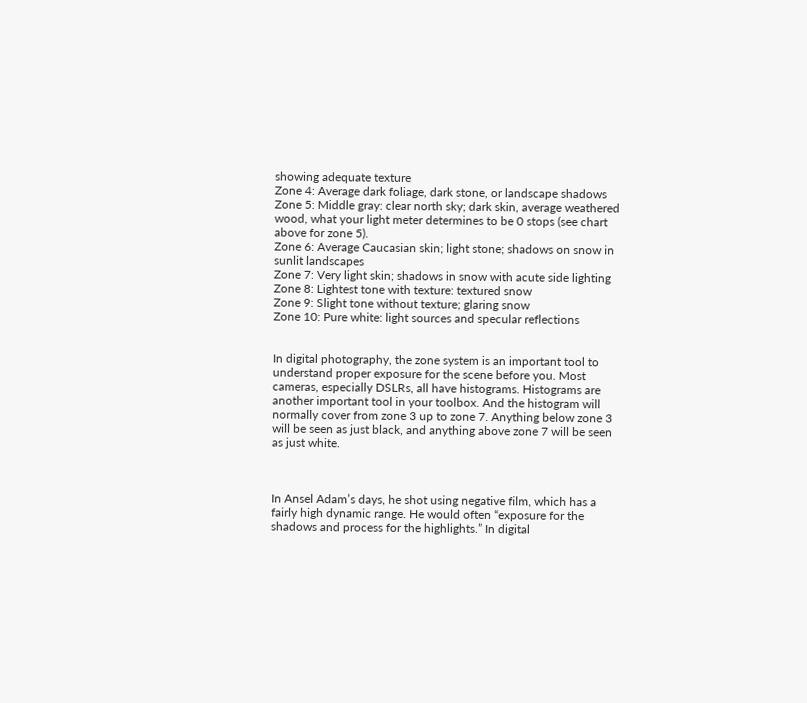showing adequate texture
Zone 4: Average dark foliage, dark stone, or landscape shadows
Zone 5: Middle gray: clear north sky; dark skin, average weathered wood, what your light meter determines to be 0 stops (see chart above for zone 5).
Zone 6: Average Caucasian skin; light stone; shadows on snow in sunlit landscapes
Zone 7: Very light skin; shadows in snow with acute side lighting
Zone 8: Lightest tone with texture: textured snow
Zone 9: Slight tone without texture; glaring snow
Zone 10: Pure white: light sources and specular reflections


In digital photography, the zone system is an important tool to understand proper exposure for the scene before you. Most cameras, especially DSLRs, all have histograms. Histograms are another important tool in your toolbox. And the histogram will normally cover from zone 3 up to zone 7. Anything below zone 3 will be seen as just black, and anything above zone 7 will be seen as just white.



In Ansel Adam’s days, he shot using negative film, which has a fairly high dynamic range. He would often “exposure for the shadows and process for the highlights.” In digital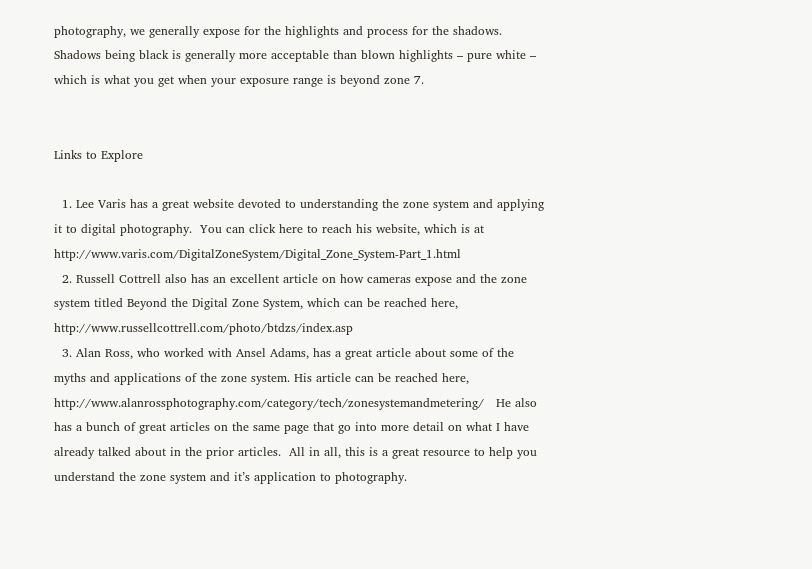photography, we generally expose for the highlights and process for the shadows. Shadows being black is generally more acceptable than blown highlights – pure white – which is what you get when your exposure range is beyond zone 7.


Links to Explore

  1. Lee Varis has a great website devoted to understanding the zone system and applying it to digital photography.  You can click here to reach his website, which is at http://www.varis.com/DigitalZoneSystem/Digital_Zone_System-Part_1.html
  2. Russell Cottrell also has an excellent article on how cameras expose and the zone system titled Beyond the Digital Zone System, which can be reached here, http://www.russellcottrell.com/photo/btdzs/index.asp
  3. Alan Ross, who worked with Ansel Adams, has a great article about some of the myths and applications of the zone system. His article can be reached here, http://www.alanrossphotography.com/category/tech/zonesystemandmetering/   He also has a bunch of great articles on the same page that go into more detail on what I have already talked about in the prior articles.  All in all, this is a great resource to help you understand the zone system and it’s application to photography.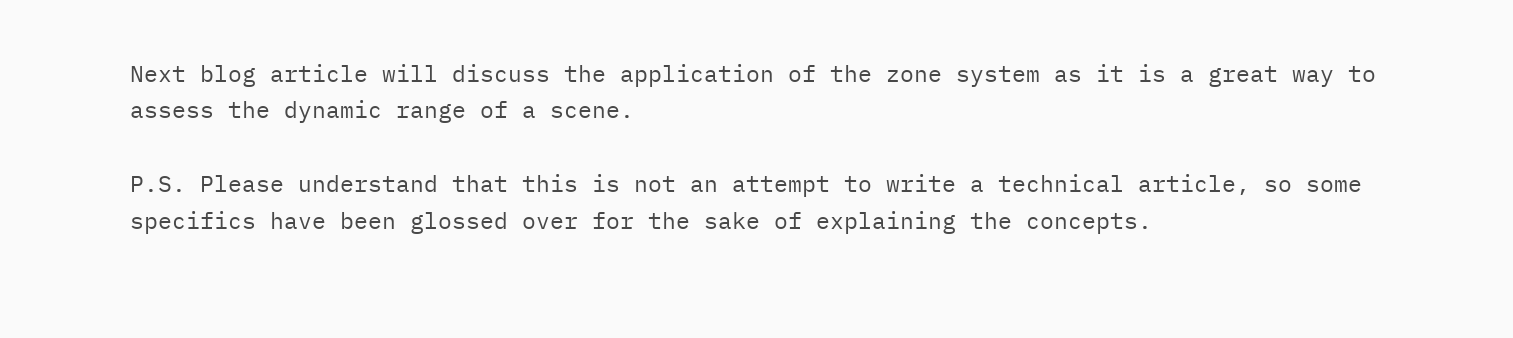Next blog article will discuss the application of the zone system as it is a great way to assess the dynamic range of a scene.

P.S. Please understand that this is not an attempt to write a technical article, so some specifics have been glossed over for the sake of explaining the concepts.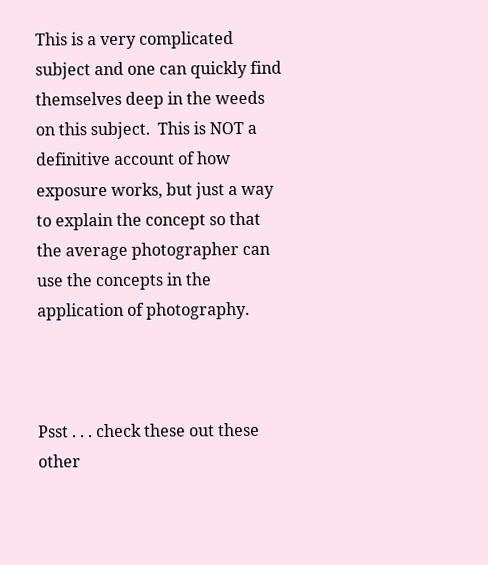This is a very complicated subject and one can quickly find themselves deep in the weeds on this subject.  This is NOT a definitive account of how exposure works, but just a way to explain the concept so that the average photographer can use the concepts in the application of photography.



Psst . . . check these out these other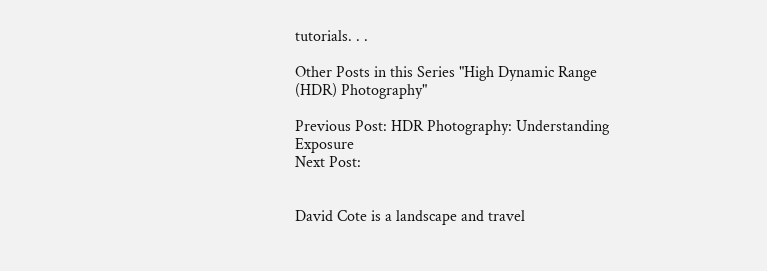tutorials. . .

Other Posts in this Series "High Dynamic Range (HDR) Photography"

Previous Post: HDR Photography: Understanding Exposure
Next Post:


David Cote is a landscape and travel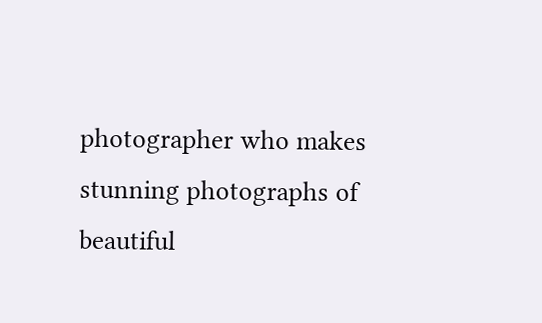photographer who makes stunning photographs of beautiful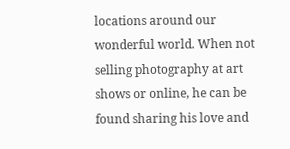locations around our wonderful world. When not selling photography at art shows or online, he can be found sharing his love and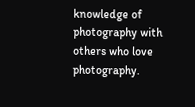knowledge of photography with others who love photography.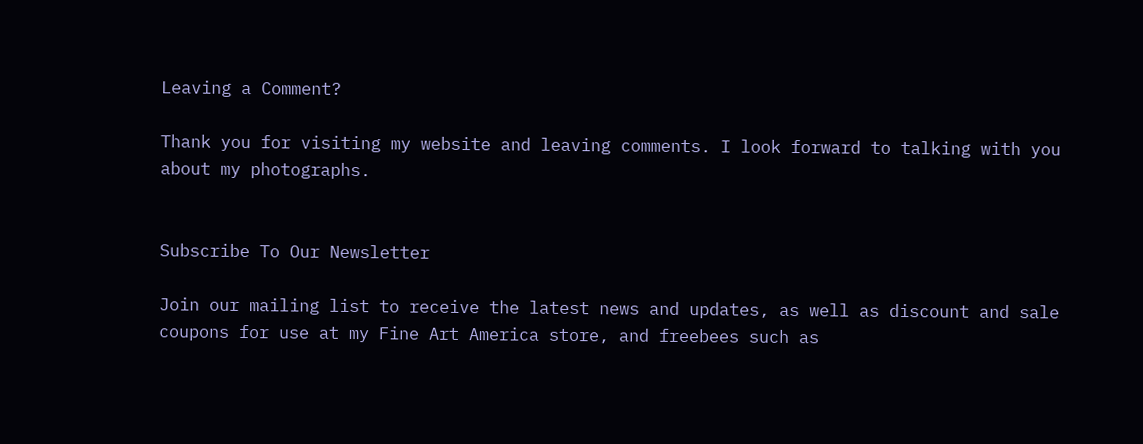Leaving a Comment?

Thank you for visiting my website and leaving comments. I look forward to talking with you about my photographs.


Subscribe To Our Newsletter

Join our mailing list to receive the latest news and updates, as well as discount and sale coupons for use at my Fine Art America store, and freebees such as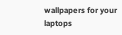wallpapers for your laptops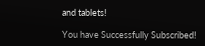and tablets!

You have Successfully Subscribed!